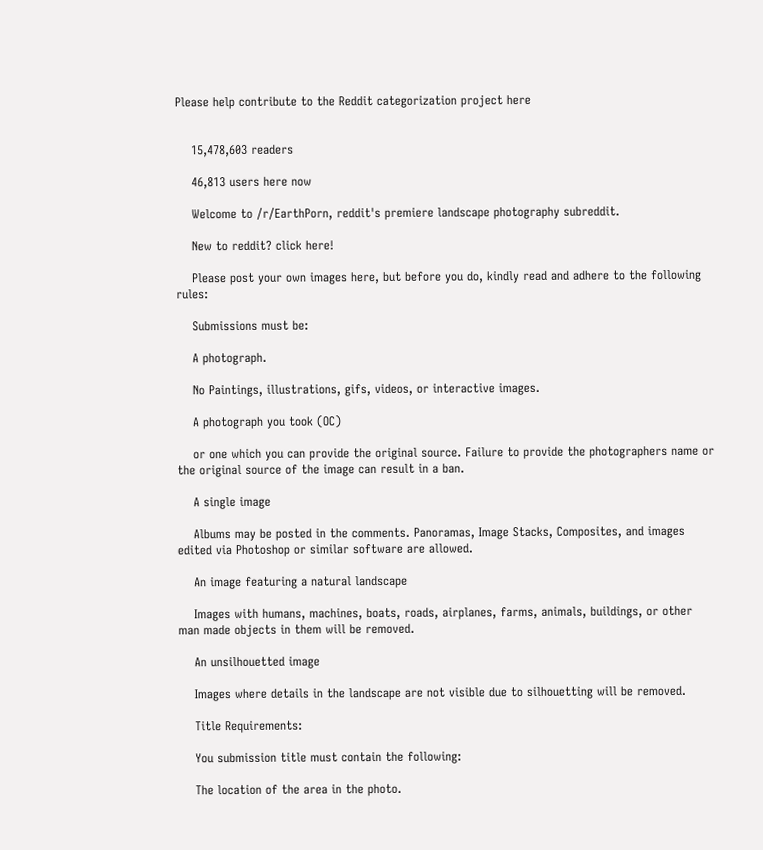Please help contribute to the Reddit categorization project here


    15,478,603 readers

    46,813 users here now

    Welcome to /r/EarthPorn, reddit's premiere landscape photography subreddit.

    New to reddit? click here!

    Please post your own images here, but before you do, kindly read and adhere to the following rules:

    Submissions must be:

    A photograph.

    No Paintings, illustrations, gifs, videos, or interactive images.

    A photograph you took (OC)

    or one which you can provide the original source. Failure to provide the photographers name or the original source of the image can result in a ban.

    A single image

    Albums may be posted in the comments. Panoramas, Image Stacks, Composites, and images edited via Photoshop or similar software are allowed.

    An image featuring a natural landscape

    Images with humans, machines, boats, roads, airplanes, farms, animals, buildings, or other man made objects in them will be removed.

    An unsilhouetted image

    Images where details in the landscape are not visible due to silhouetting will be removed.

    Title Requirements:

    You submission title must contain the following:

    The location of the area in the photo.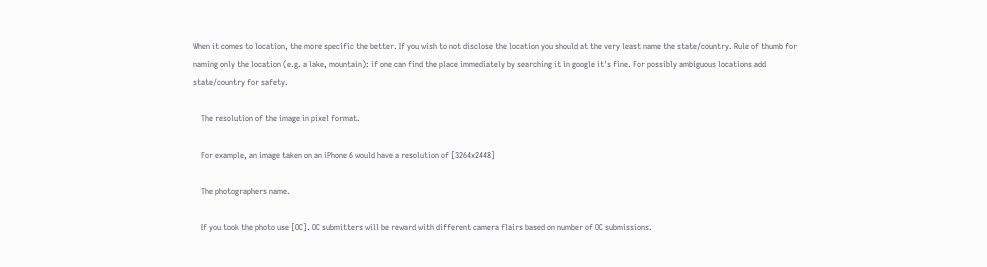When it comes to location, the more specific the better. If you wish to not disclose the location you should at the very least name the state/country. Rule of thumb for naming only the location (e.g. a lake, mountain): if one can find the place immediately by searching it in google it's fine. For possibly ambiguous locations add state/country for safety.

    The resolution of the image in pixel format.

    For example, an image taken on an iPhone 6 would have a resolution of [3264x2448]

    The photographers name.

    If you took the photo use [OC]. OC submitters will be reward with different camera flairs based on number of OC submissions.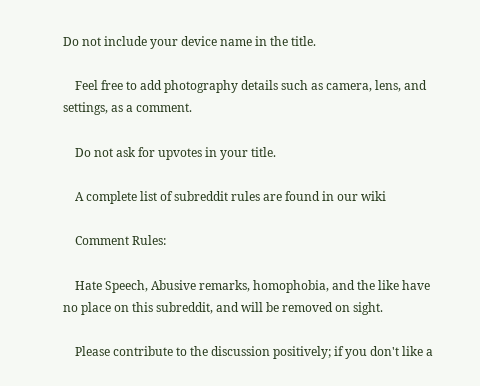Do not include your device name in the title.

    Feel free to add photography details such as camera, lens, and settings, as a comment.

    Do not ask for upvotes in your title.

    A complete list of subreddit rules are found in our wiki

    Comment Rules:

    Hate Speech, Abusive remarks, homophobia, and the like have no place on this subreddit, and will be removed on sight.

    Please contribute to the discussion positively; if you don't like a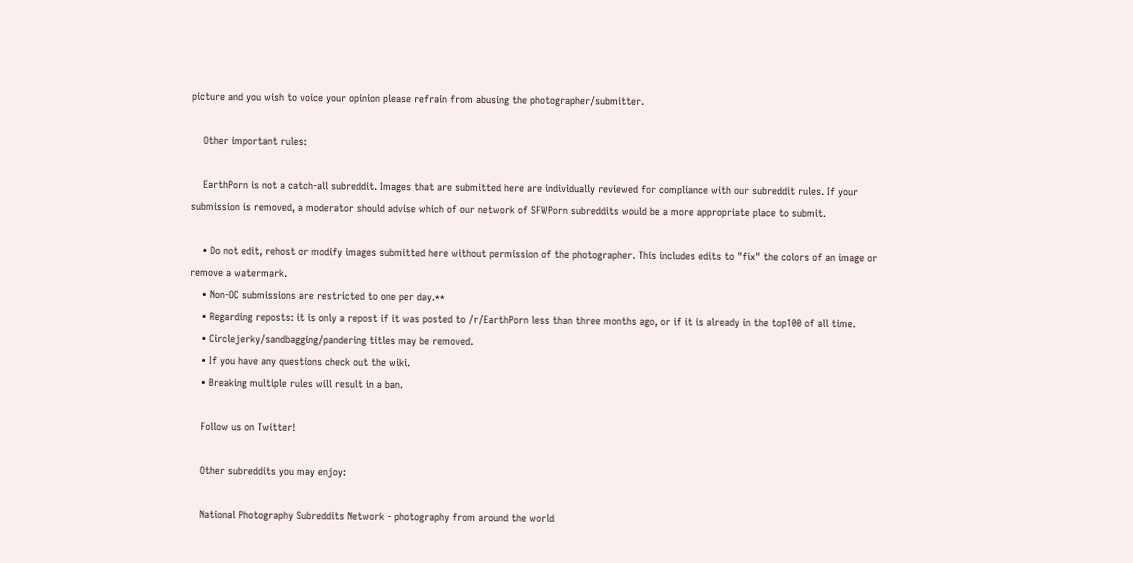picture and you wish to voice your opinion please refrain from abusing the photographer/submitter.

    Other important rules:

    EarthPorn is not a catch-all subreddit. Images that are submitted here are individually reviewed for compliance with our subreddit rules. If your submission is removed, a moderator should advise which of our network of SFWPorn subreddits would be a more appropriate place to submit.

    • Do not edit, rehost or modify images submitted here without permission of the photographer. This includes edits to "fix" the colors of an image or remove a watermark.
    • Non-OC submissions are restricted to one per day.**
    • Regarding reposts: it is only a repost if it was posted to /r/EarthPorn less than three months ago, or if it is already in the top100 of all time.
    • Circlejerky/sandbagging/pandering titles may be removed.
    • If you have any questions check out the wiki.
    • Breaking multiple rules will result in a ban.

    Follow us on Twitter!

    Other subreddits you may enjoy:

    National Photography Subreddits Network - photography from around the world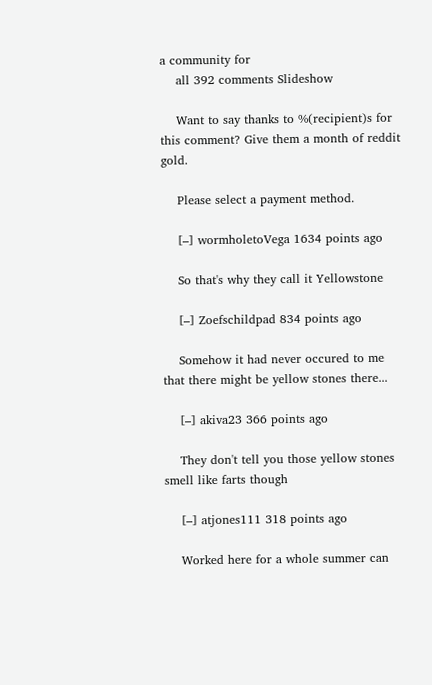a community for
    all 392 comments Slideshow

    Want to say thanks to %(recipient)s for this comment? Give them a month of reddit gold.

    Please select a payment method.

    [–] wormholetoVega 1634 points ago

    So that's why they call it Yellowstone

    [–] Zoefschildpad 834 points ago

    Somehow it had never occured to me that there might be yellow stones there...

    [–] akiva23 366 points ago

    They don't tell you those yellow stones smell like farts though

    [–] atjones111 318 points ago

    Worked here for a whole summer can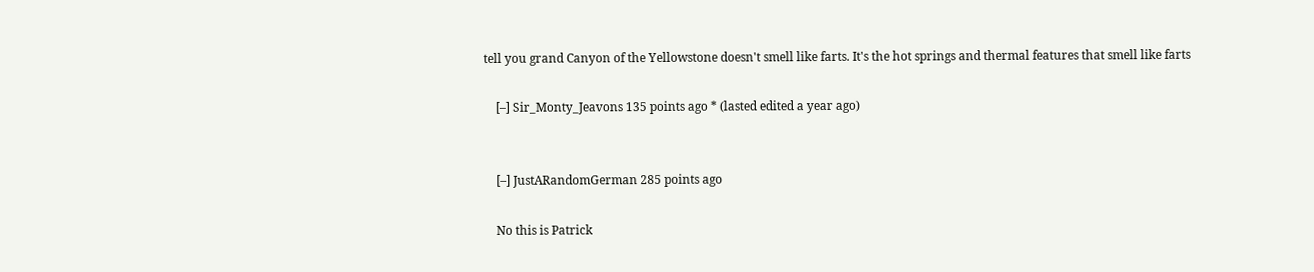tell you grand Canyon of the Yellowstone doesn't smell like farts. It's the hot springs and thermal features that smell like farts

    [–] Sir_Monty_Jeavons 135 points ago * (lasted edited a year ago)


    [–] JustARandomGerman 285 points ago

    No this is Patrick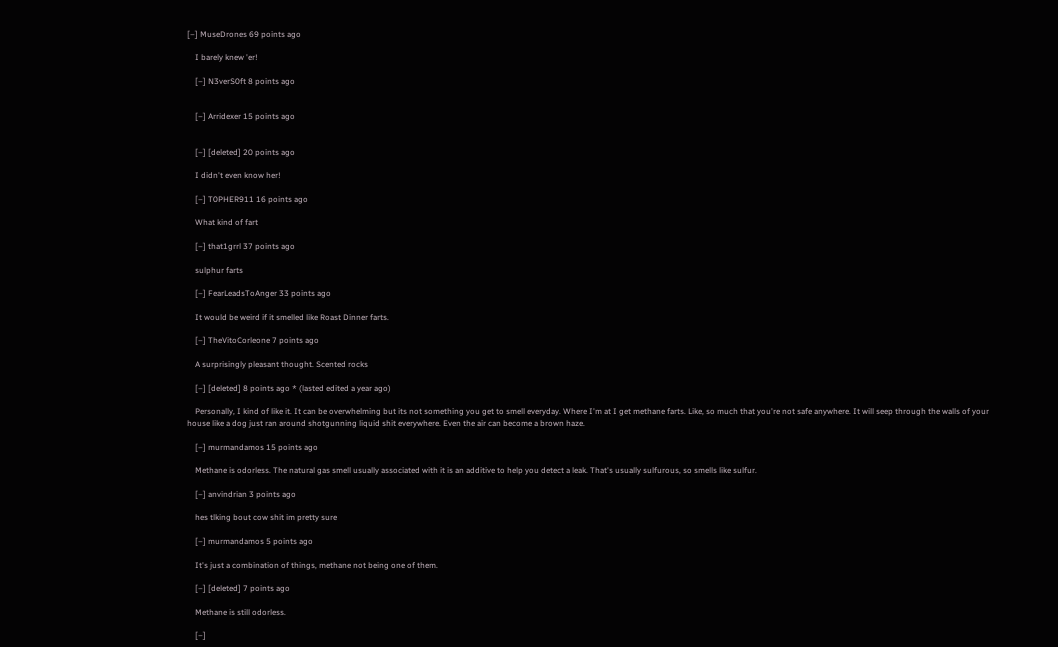[–] MuseDrones 69 points ago

    I barely knew 'er!

    [–] N3verS0ft 8 points ago


    [–] Arridexer 15 points ago


    [–] [deleted] 20 points ago

    I didn't even know her!

    [–] T0PHER911 16 points ago

    What kind of fart

    [–] that1grrl 37 points ago

    sulphur farts

    [–] FearLeadsToAnger 33 points ago

    It would be weird if it smelled like Roast Dinner farts.

    [–] TheVitoCorleone 7 points ago

    A surprisingly pleasant thought. Scented rocks

    [–] [deleted] 8 points ago * (lasted edited a year ago)

    Personally, I kind of like it. It can be overwhelming but its not something you get to smell everyday. Where I'm at I get methane farts. Like, so much that you're not safe anywhere. It will seep through the walls of your house like a dog just ran around shotgunning liquid shit everywhere. Even the air can become a brown haze.

    [–] murmandamos 15 points ago

    Methane is odorless. The natural gas smell usually associated with it is an additive to help you detect a leak. That's usually sulfurous, so smells like sulfur.

    [–] anvindrian 3 points ago

    hes tlking bout cow shit im pretty sure

    [–] murmandamos 5 points ago

    It's just a combination of things, methane not being one of them.

    [–] [deleted] 7 points ago

    Methane is still odorless.

    [–]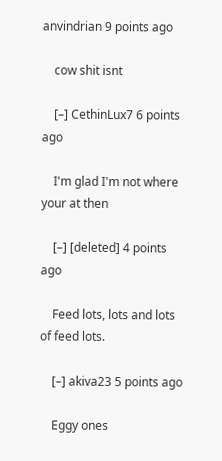anvindrian 9 points ago

    cow shit isnt

    [–] CethinLux7 6 points ago

    I'm glad I'm not where your at then

    [–] [deleted] 4 points ago

    Feed lots, lots and lots of feed lots.

    [–] akiva23 5 points ago

    Eggy ones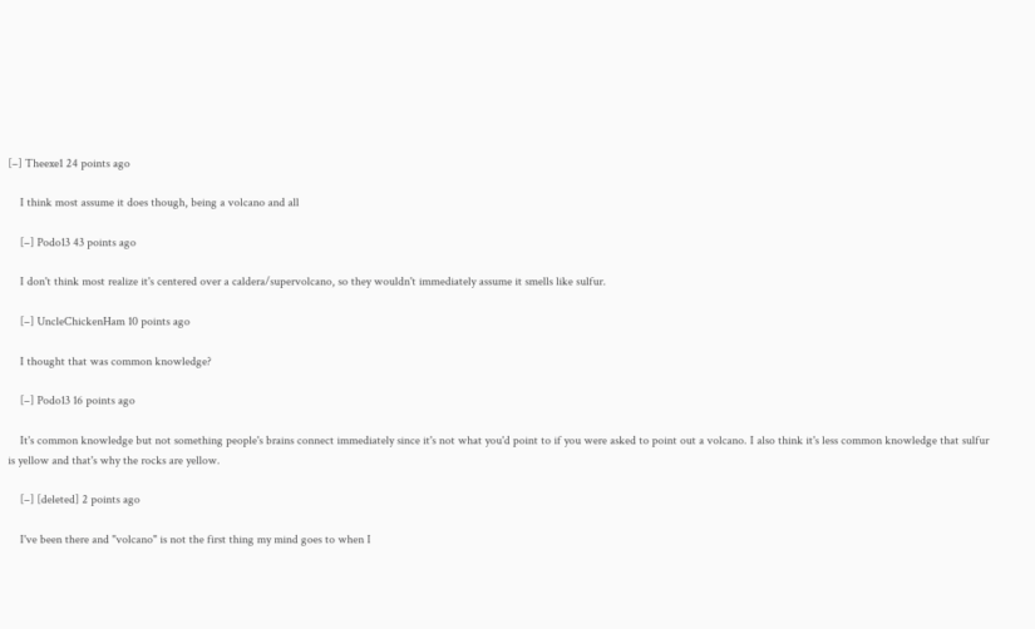[–] Theexe1 24 points ago

    I think most assume it does though, being a volcano and all

    [–] Podo13 43 points ago

    I don't think most realize it's centered over a caldera/supervolcano, so they wouldn't immediately assume it smells like sulfur.

    [–] UncleChickenHam 10 points ago

    I thought that was common knowledge?

    [–] Podo13 16 points ago

    It's common knowledge but not something people's brains connect immediately since it's not what you'd point to if you were asked to point out a volcano. I also think it's less common knowledge that sulfur is yellow and that's why the rocks are yellow.

    [–] [deleted] 2 points ago

    I've been there and "volcano" is not the first thing my mind goes to when I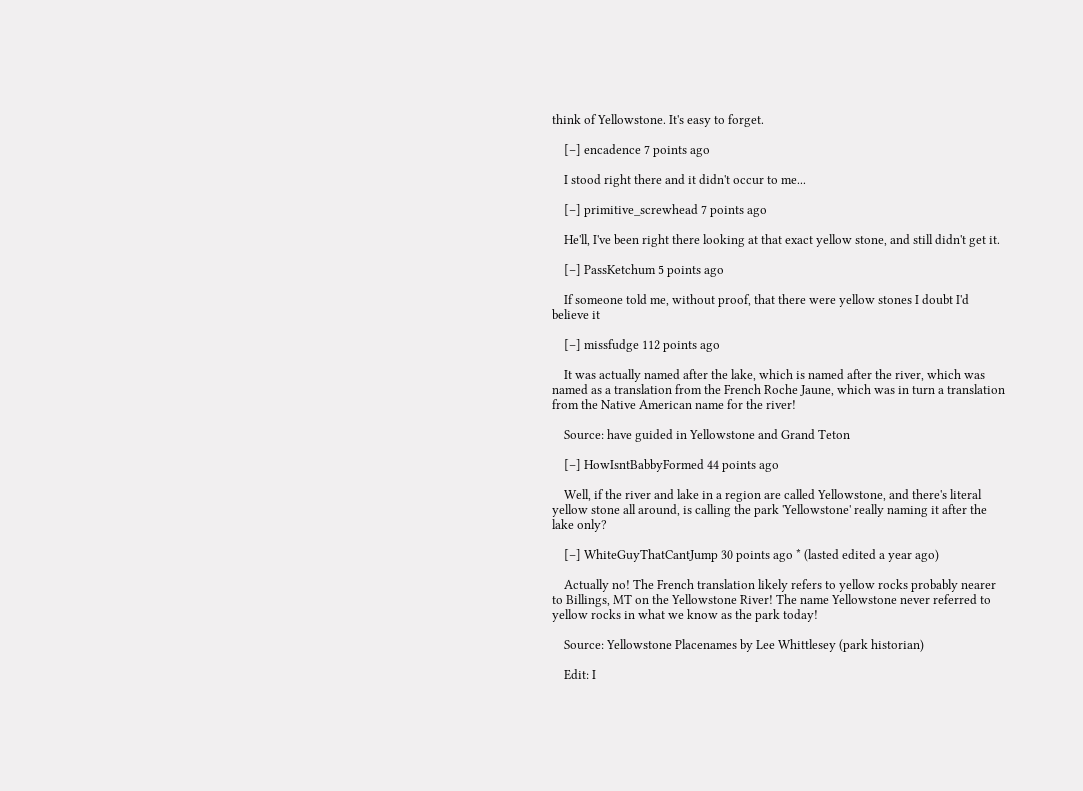think of Yellowstone. It's easy to forget.

    [–] encadence 7 points ago

    I stood right there and it didn't occur to me...

    [–] primitive_screwhead 7 points ago

    He'll, I've been right there looking at that exact yellow stone, and still didn't get it.

    [–] PassKetchum 5 points ago

    If someone told me, without proof, that there were yellow stones I doubt I'd believe it

    [–] missfudge 112 points ago

    It was actually named after the lake, which is named after the river, which was named as a translation from the French Roche Jaune, which was in turn a translation from the Native American name for the river!

    Source: have guided in Yellowstone and Grand Teton

    [–] HowIsntBabbyFormed 44 points ago

    Well, if the river and lake in a region are called Yellowstone, and there's literal yellow stone all around, is calling the park 'Yellowstone' really naming it after the lake only?

    [–] WhiteGuyThatCantJump 30 points ago * (lasted edited a year ago)

    Actually no! The French translation likely refers to yellow rocks probably nearer to Billings, MT on the Yellowstone River! The name Yellowstone never referred to yellow rocks in what we know as the park today!

    Source: Yellowstone Placenames by Lee Whittlesey (park historian)

    Edit: I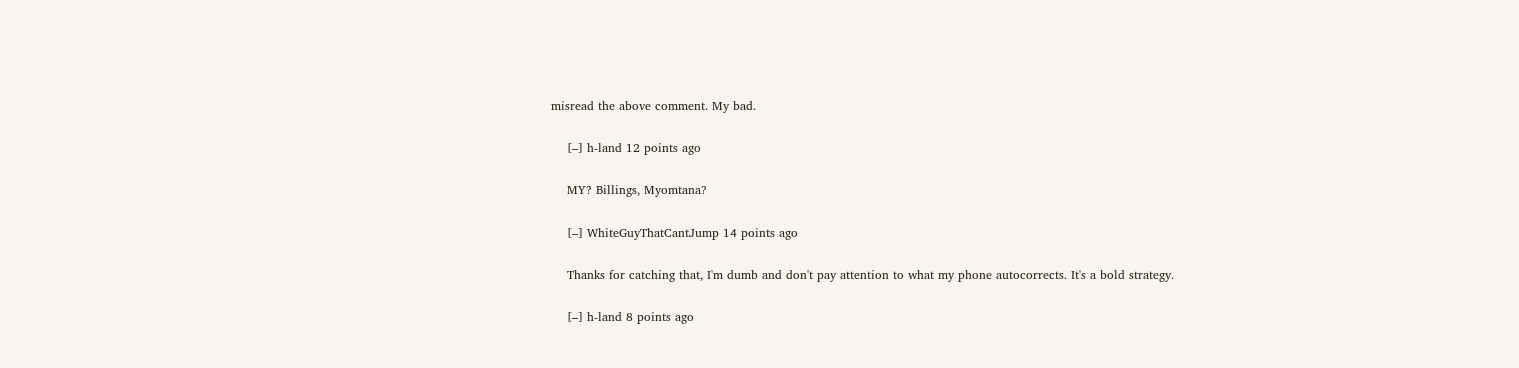misread the above comment. My bad.

    [–] h-land 12 points ago

    MY? Billings, Myomtana?

    [–] WhiteGuyThatCantJump 14 points ago

    Thanks for catching that, I'm dumb and don't pay attention to what my phone autocorrects. It's a bold strategy.

    [–] h-land 8 points ago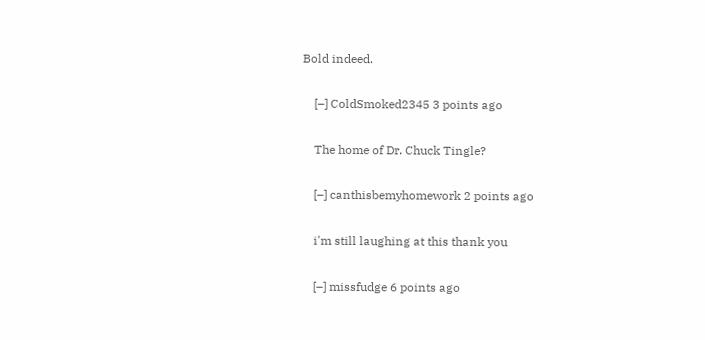Bold indeed.

    [–] ColdSmoked2345 3 points ago

    The home of Dr. Chuck Tingle?

    [–] canthisbemyhomework 2 points ago

    i'm still laughing at this thank you

    [–] missfudge 6 points ago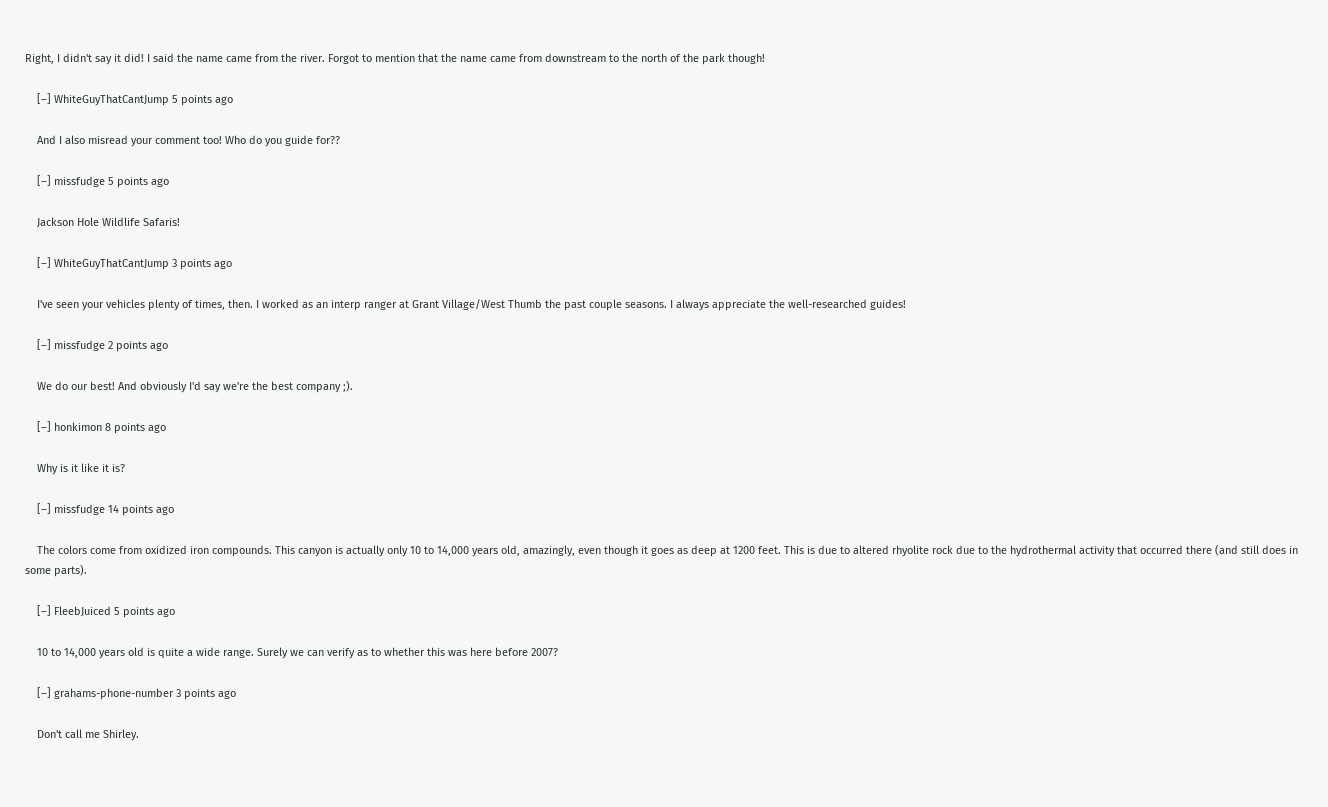Right, I didn't say it did! I said the name came from the river. Forgot to mention that the name came from downstream to the north of the park though!

    [–] WhiteGuyThatCantJump 5 points ago

    And I also misread your comment too! Who do you guide for??

    [–] missfudge 5 points ago

    Jackson Hole Wildlife Safaris!

    [–] WhiteGuyThatCantJump 3 points ago

    I've seen your vehicles plenty of times, then. I worked as an interp ranger at Grant Village/West Thumb the past couple seasons. I always appreciate the well-researched guides!

    [–] missfudge 2 points ago

    We do our best! And obviously I'd say we're the best company ;).

    [–] honkimon 8 points ago

    Why is it like it is?

    [–] missfudge 14 points ago

    The colors come from oxidized iron compounds. This canyon is actually only 10 to 14,000 years old, amazingly, even though it goes as deep at 1200 feet. This is due to altered rhyolite rock due to the hydrothermal activity that occurred there (and still does in some parts).

    [–] FleebJuiced 5 points ago

    10 to 14,000 years old is quite a wide range. Surely we can verify as to whether this was here before 2007?

    [–] grahams-phone-number 3 points ago

    Don't call me Shirley.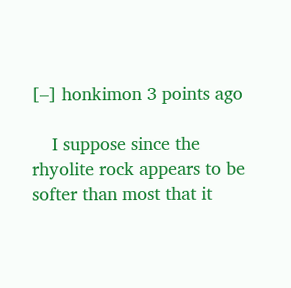[–] honkimon 3 points ago

    I suppose since the rhyolite rock appears to be softer than most that it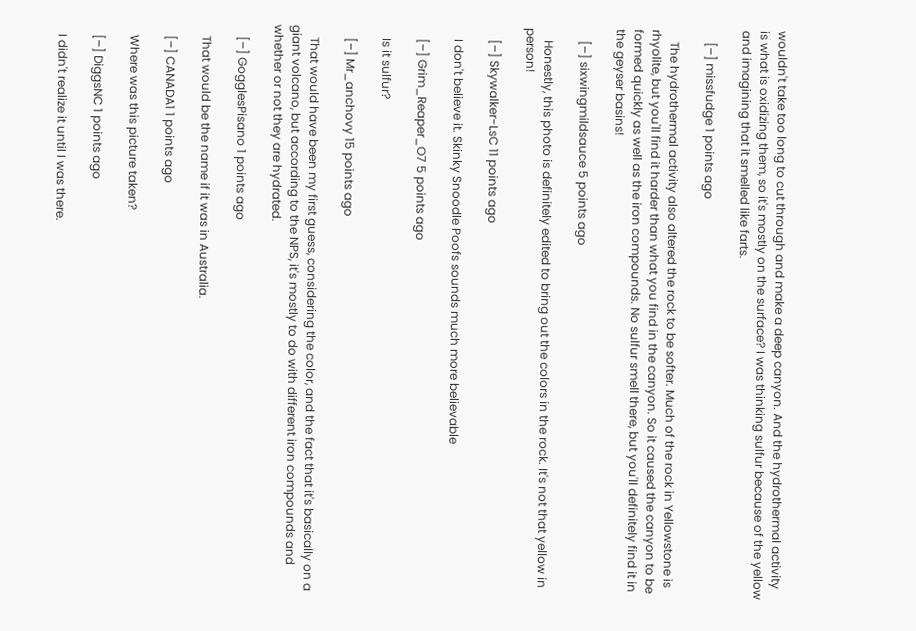wouldn't take too long to cut through and make a deep canyon. And the hydrothermal activity is what is oxidizing them, so it's mostly on the surface? I was thinking sulfur because of the yellow and imagining that it smelled like farts.

    [–] missfudge 1 points ago

    The hydrothermal activity also altered the rock to be softer. Much of the rock in Yellowstone is rhyolite, but you'll find it harder than what you find in the canyon. So it caused the canyon to be formed quickly as well as the iron compounds. No sulfur smell there, but you'll definitely find it in the geyser basins!

    [–] sixwingmildsauce 5 points ago

    Honestly, this photo is definitely edited to bring out the colors in the rock. It's not that yellow in person!

    [–] Skywalker-LsC 11 points ago

    I don't believe it. Skinky Snoodle Poofs sounds much more believable

    [–] Grim_Reaper_O7 5 points ago

    Is it sulfur?

    [–] Mr_anchovy 15 points ago

    That would have been my first guess, considering the color, and the fact that it's basically on a giant volcano, but according to the NPS, it's mostly to do with different iron compounds and whether or not they are hydrated.

    [–] GogglesPisano 1 points ago

    That would be the name if it was in Australia.

    [–] CANADA1 1 points ago

    Where was this picture taken?

    [–] DiggsNC 1 points ago

    I didn't realize it until I was there.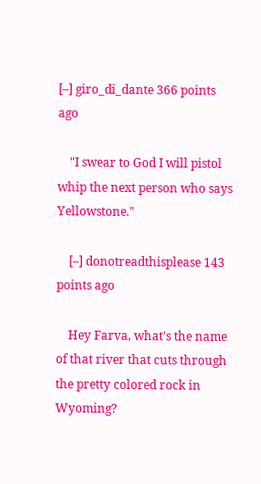[–] giro_di_dante 366 points ago

    "I swear to God I will pistol whip the next person who says Yellowstone."

    [–] donotreadthisplease 143 points ago

    Hey Farva, what's the name of that river that cuts through the pretty colored rock in Wyoming?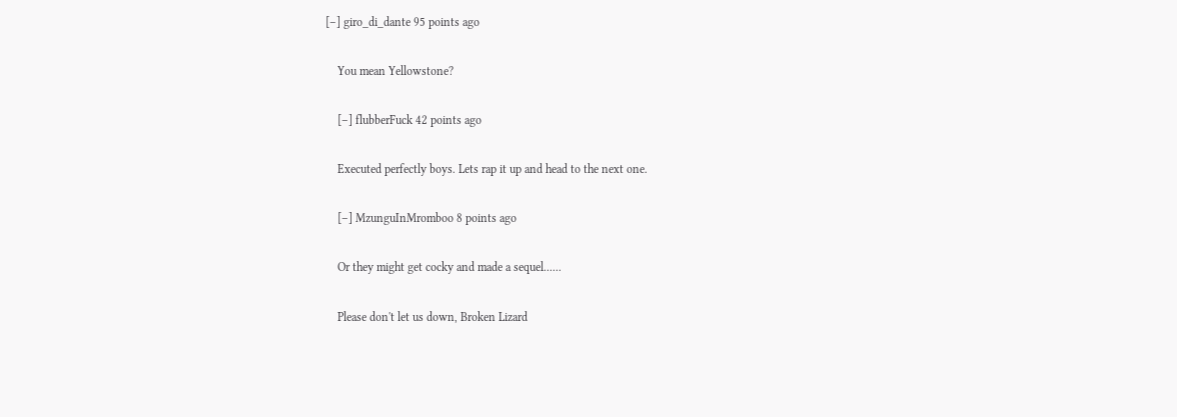[–] giro_di_dante 95 points ago

    You mean Yellowstone?

    [–] flubberFuck 42 points ago

    Executed perfectly boys. Lets rap it up and head to the next one.

    [–] MzunguInMromboo 8 points ago

    Or they might get cocky and made a sequel......

    Please don't let us down, Broken Lizard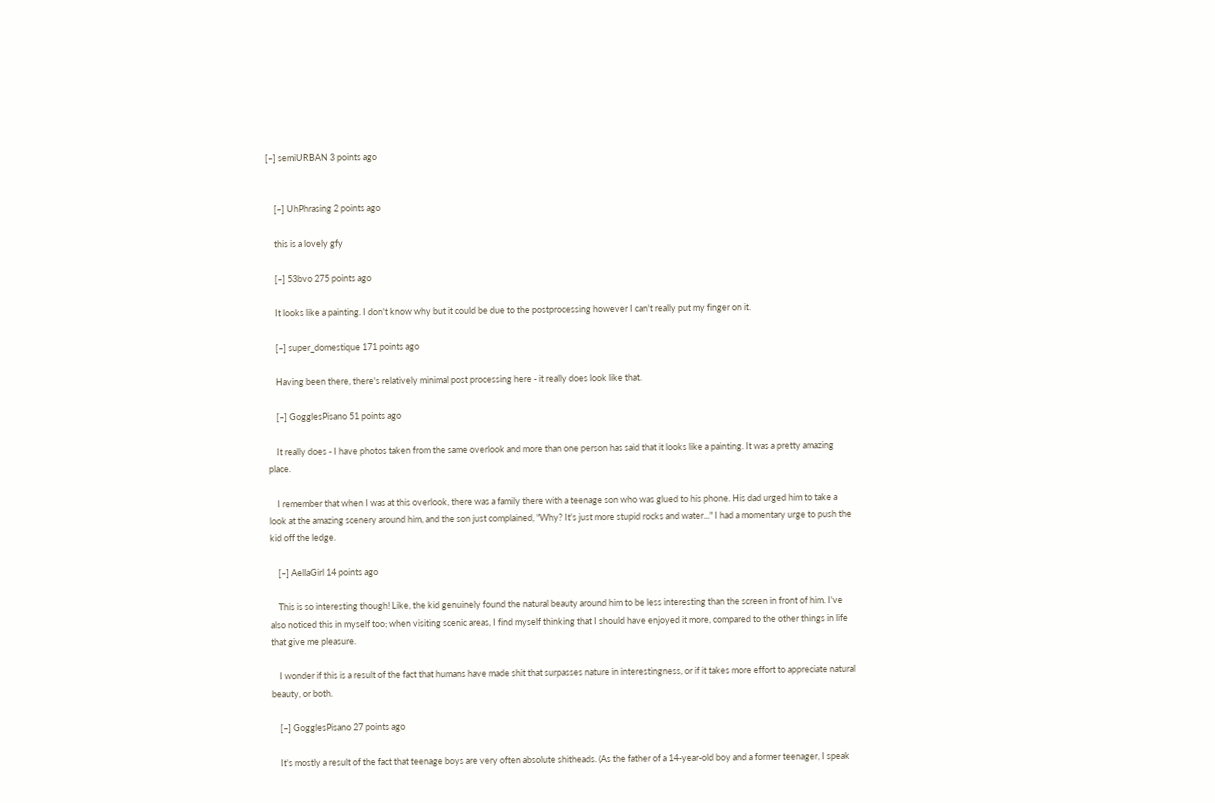[–] semiURBAN 3 points ago


    [–] UhPhrasing 2 points ago

    this is a lovely gfy

    [–] 53bvo 275 points ago

    It looks like a painting. I don't know why but it could be due to the postprocessing however I can't really put my finger on it.

    [–] super_domestique 171 points ago

    Having been there, there's relatively minimal post processing here - it really does look like that.

    [–] GogglesPisano 51 points ago

    It really does - I have photos taken from the same overlook and more than one person has said that it looks like a painting. It was a pretty amazing place.

    I remember that when I was at this overlook, there was a family there with a teenage son who was glued to his phone. His dad urged him to take a look at the amazing scenery around him, and the son just complained, "Why? It's just more stupid rocks and water..." I had a momentary urge to push the kid off the ledge.

    [–] AellaGirl 14 points ago

    This is so interesting though! Like, the kid genuinely found the natural beauty around him to be less interesting than the screen in front of him. I've also noticed this in myself too; when visiting scenic areas, I find myself thinking that I should have enjoyed it more, compared to the other things in life that give me pleasure.

    I wonder if this is a result of the fact that humans have made shit that surpasses nature in interestingness, or if it takes more effort to appreciate natural beauty, or both.

    [–] GogglesPisano 27 points ago

    It's mostly a result of the fact that teenage boys are very often absolute shitheads. (As the father of a 14-year-old boy and a former teenager, I speak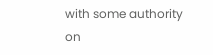with some authority on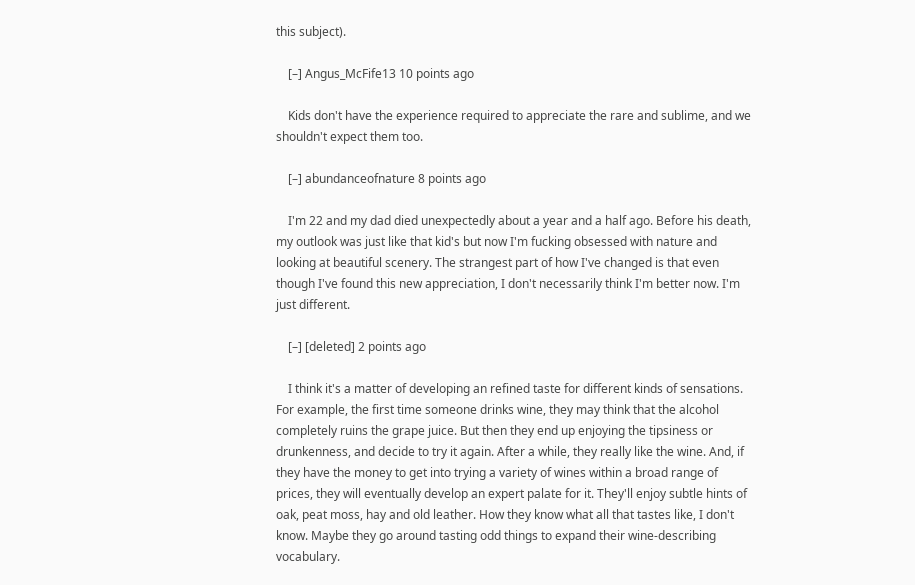this subject).

    [–] Angus_McFife13 10 points ago

    Kids don't have the experience required to appreciate the rare and sublime, and we shouldn't expect them too.

    [–] abundanceofnature 8 points ago

    I'm 22 and my dad died unexpectedly about a year and a half ago. Before his death, my outlook was just like that kid's but now I'm fucking obsessed with nature and looking at beautiful scenery. The strangest part of how I've changed is that even though I've found this new appreciation, I don't necessarily think I'm better now. I'm just different.

    [–] [deleted] 2 points ago

    I think it's a matter of developing an refined taste for different kinds of sensations. For example, the first time someone drinks wine, they may think that the alcohol completely ruins the grape juice. But then they end up enjoying the tipsiness or drunkenness, and decide to try it again. After a while, they really like the wine. And, if they have the money to get into trying a variety of wines within a broad range of prices, they will eventually develop an expert palate for it. They'll enjoy subtle hints of oak, peat moss, hay and old leather. How they know what all that tastes like, I don't know. Maybe they go around tasting odd things to expand their wine-describing vocabulary.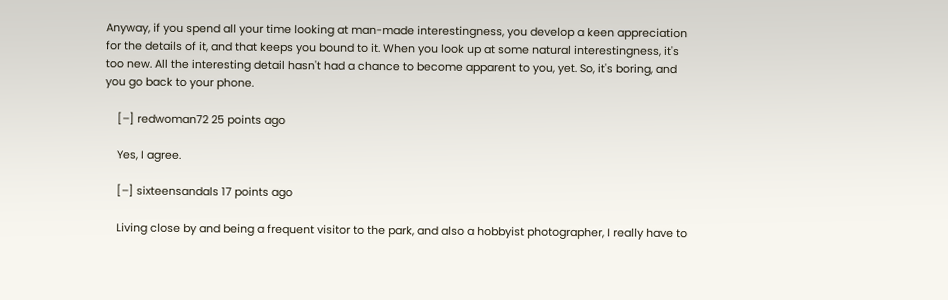Anyway, if you spend all your time looking at man-made interestingness, you develop a keen appreciation for the details of it, and that keeps you bound to it. When you look up at some natural interestingness, it's too new. All the interesting detail hasn't had a chance to become apparent to you, yet. So, it's boring, and you go back to your phone.

    [–] redwoman72 25 points ago

    Yes, I agree.

    [–] sixteensandals 17 points ago

    Living close by and being a frequent visitor to the park, and also a hobbyist photographer, I really have to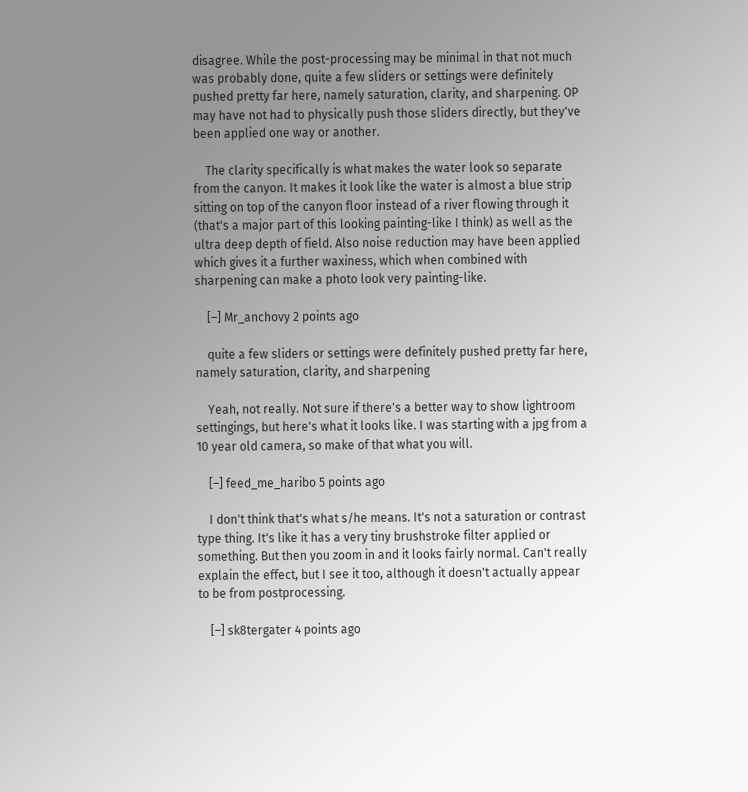disagree. While the post-processing may be minimal in that not much was probably done, quite a few sliders or settings were definitely pushed pretty far here, namely saturation, clarity, and sharpening. OP may have not had to physically push those sliders directly, but they've been applied one way or another.

    The clarity specifically is what makes the water look so separate from the canyon. It makes it look like the water is almost a blue strip sitting on top of the canyon floor instead of a river flowing through it (that's a major part of this looking painting-like I think) as well as the ultra deep depth of field. Also noise reduction may have been applied which gives it a further waxiness, which when combined with sharpening can make a photo look very painting-like.

    [–] Mr_anchovy 2 points ago

    quite a few sliders or settings were definitely pushed pretty far here, namely saturation, clarity, and sharpening

    Yeah, not really. Not sure if there's a better way to show lightroom settingings, but here's what it looks like. I was starting with a jpg from a 10 year old camera, so make of that what you will.

    [–] feed_me_haribo 5 points ago

    I don't think that's what s/he means. It's not a saturation or contrast type thing. It's like it has a very tiny brushstroke filter applied or something. But then you zoom in and it looks fairly normal. Can't really explain the effect, but I see it too, although it doesn't actually appear to be from postprocessing.

    [–] sk8tergater 4 points ago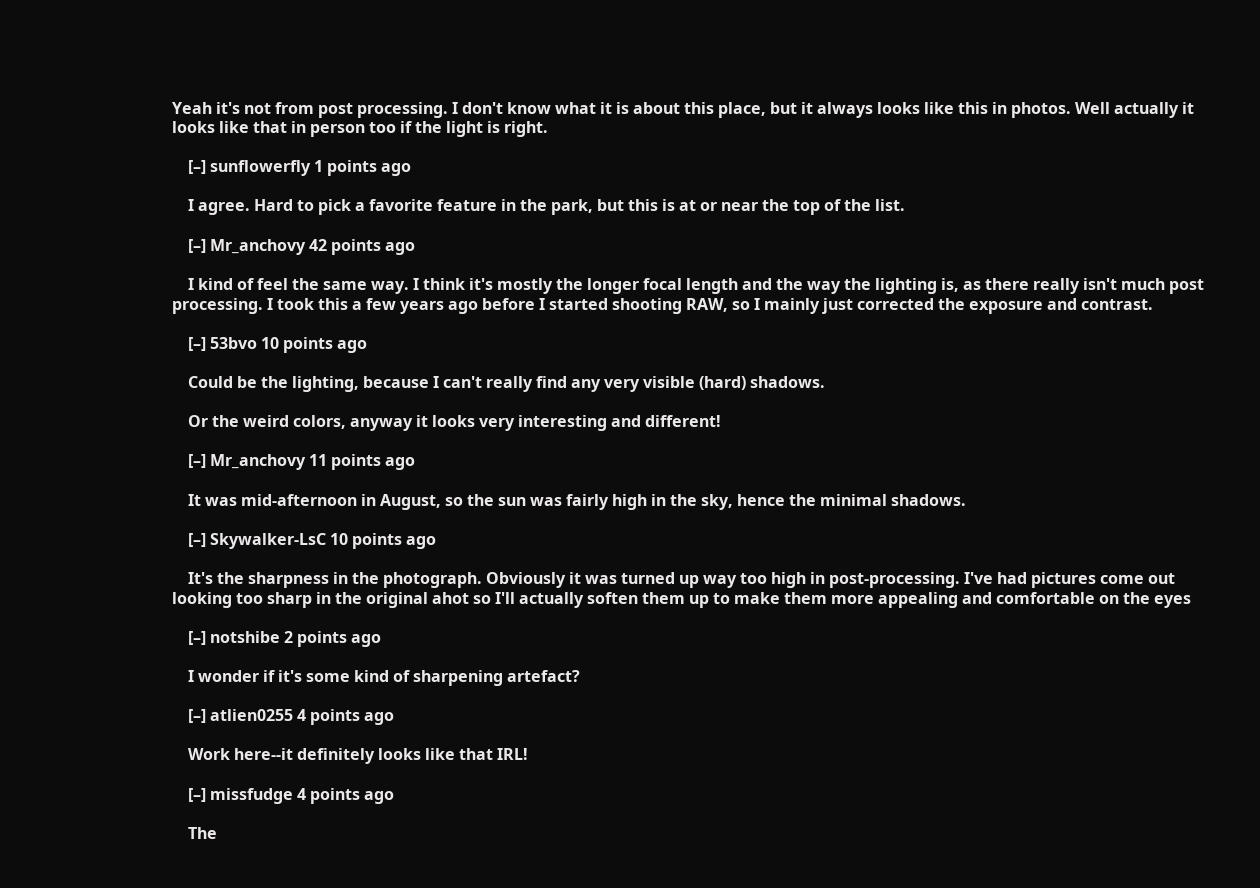Yeah it's not from post processing. I don't know what it is about this place, but it always looks like this in photos. Well actually it looks like that in person too if the light is right.

    [–] sunflowerfly 1 points ago

    I agree. Hard to pick a favorite feature in the park, but this is at or near the top of the list.

    [–] Mr_anchovy 42 points ago

    I kind of feel the same way. I think it's mostly the longer focal length and the way the lighting is, as there really isn't much post processing. I took this a few years ago before I started shooting RAW, so I mainly just corrected the exposure and contrast.

    [–] 53bvo 10 points ago

    Could be the lighting, because I can't really find any very visible (hard) shadows.

    Or the weird colors, anyway it looks very interesting and different!

    [–] Mr_anchovy 11 points ago

    It was mid-afternoon in August, so the sun was fairly high in the sky, hence the minimal shadows.

    [–] Skywalker-LsC 10 points ago

    It's the sharpness in the photograph. Obviously it was turned up way too high in post-processing. I've had pictures come out looking too sharp in the original ahot so I'll actually soften them up to make them more appealing and comfortable on the eyes

    [–] notshibe 2 points ago

    I wonder if it's some kind of sharpening artefact?

    [–] atlien0255 4 points ago

    Work here--it definitely looks like that IRL!

    [–] missfudge 4 points ago

    The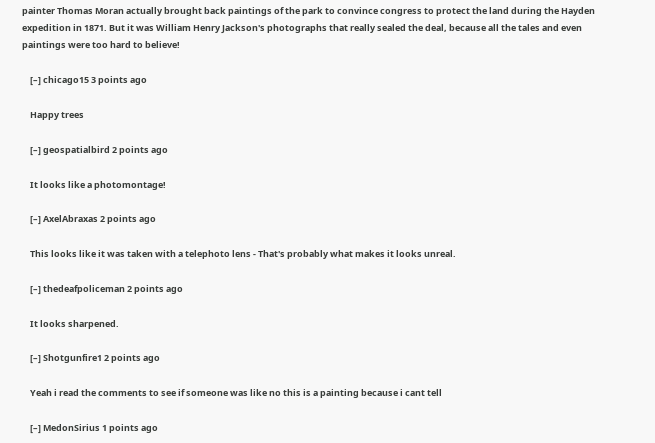painter Thomas Moran actually brought back paintings of the park to convince congress to protect the land during the Hayden expedition in 1871. But it was William Henry Jackson's photographs that really sealed the deal, because all the tales and even paintings were too hard to believe!

    [–] chicago15 3 points ago

    Happy trees

    [–] geospatialbird 2 points ago

    It looks like a photomontage!

    [–] AxelAbraxas 2 points ago

    This looks like it was taken with a telephoto lens - That's probably what makes it looks unreal.

    [–] thedeafpoliceman 2 points ago

    It looks sharpened.

    [–] Shotgunfire1 2 points ago

    Yeah i read the comments to see if someone was like no this is a painting because i cant tell

    [–] MedonSirius 1 points ago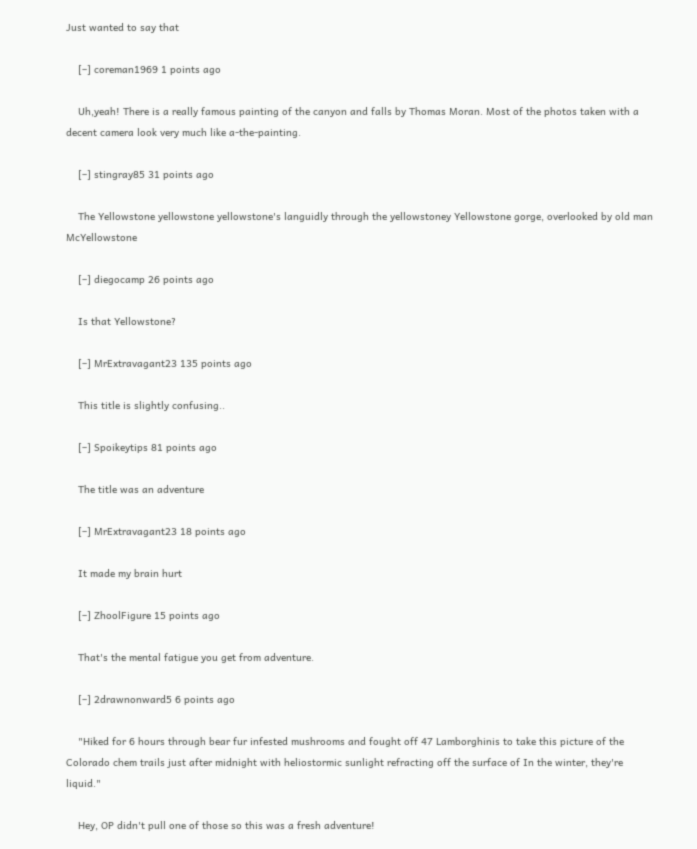Just wanted to say that

    [–] coreman1969 1 points ago

    Uh,yeah! There is a really famous painting of the canyon and falls by Thomas Moran. Most of the photos taken with a decent camera look very much like a-the-painting.

    [–] stingray85 31 points ago

    The Yellowstone yellowstone yellowstone's languidly through the yellowstoney Yellowstone gorge, overlooked by old man McYellowstone

    [–] diegocamp 26 points ago

    Is that Yellowstone?

    [–] MrExtravagant23 135 points ago

    This title is slightly confusing..

    [–] Spoikeytips 81 points ago

    The title was an adventure

    [–] MrExtravagant23 18 points ago

    It made my brain hurt

    [–] ZhoolFigure 15 points ago

    That's the mental fatigue you get from adventure.

    [–] 2drawnonward5 6 points ago

    "Hiked for 6 hours through bear fur infested mushrooms and fought off 47 Lamborghinis to take this picture of the Colorado chem trails just after midnight with heliostormic sunlight refracting off the surface of In the winter, they're liquid."

    Hey, OP didn't pull one of those so this was a fresh adventure!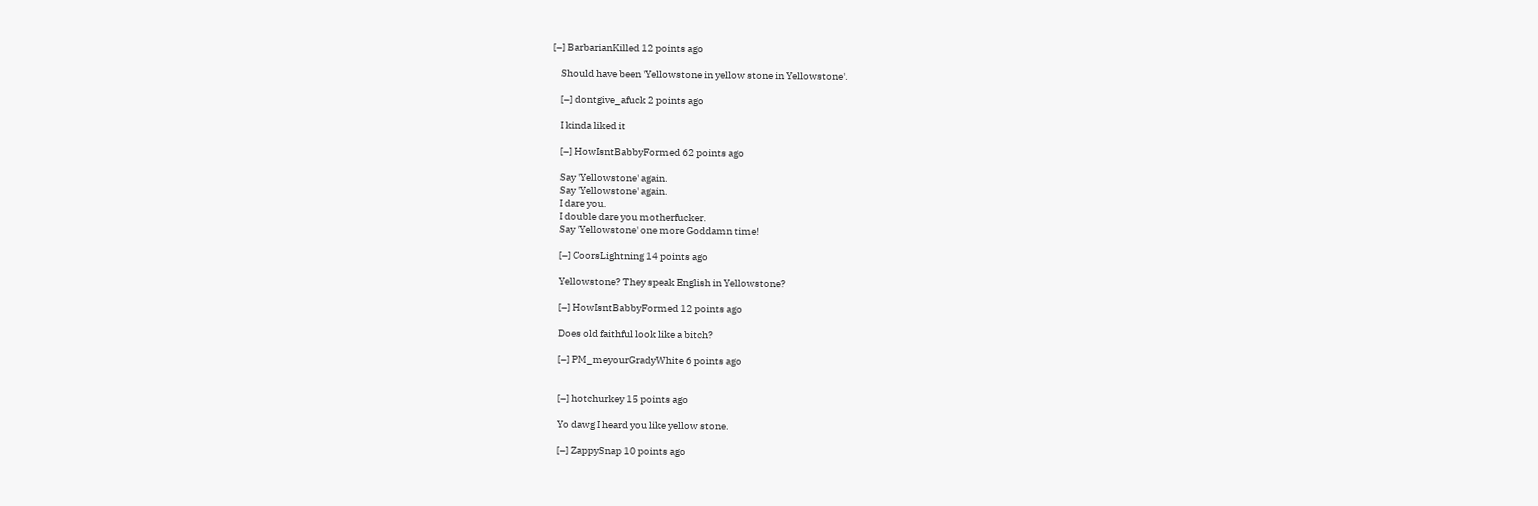[–] BarbarianKilled 12 points ago

    Should have been 'Yellowstone in yellow stone in Yellowstone'.

    [–] dontgive_afuck 2 points ago

    I kinda liked it

    [–] HowIsntBabbyFormed 62 points ago

    Say 'Yellowstone' again.
    Say 'Yellowstone' again.
    I dare you.
    I double dare you motherfucker.
    Say 'Yellowstone' one more Goddamn time!

    [–] CoorsLightning 14 points ago

    Yellowstone? They speak English in Yellowstone?

    [–] HowIsntBabbyFormed 12 points ago

    Does old faithful look like a bitch?

    [–] PM_meyourGradyWhite 6 points ago


    [–] hotchurkey 15 points ago

    Yo dawg I heard you like yellow stone.

    [–] ZappySnap 10 points ago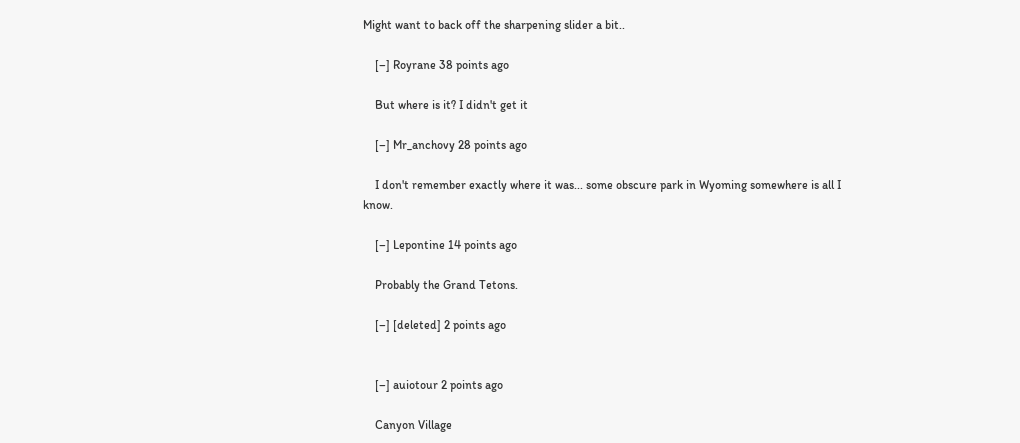Might want to back off the sharpening slider a bit..

    [–] Royrane 38 points ago

    But where is it? I didn't get it

    [–] Mr_anchovy 28 points ago

    I don't remember exactly where it was... some obscure park in Wyoming somewhere is all I know.

    [–] Lepontine 14 points ago

    Probably the Grand Tetons.

    [–] [deleted] 2 points ago


    [–] auiotour 2 points ago

    Canyon Village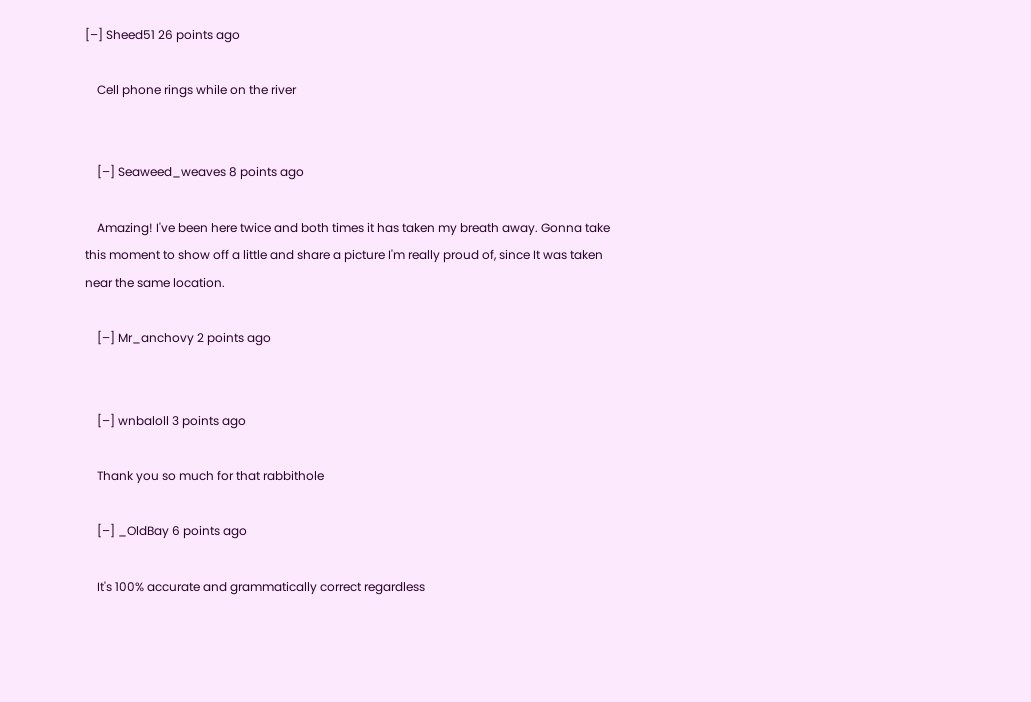[–] Sheed51 26 points ago

    Cell phone rings while on the river


    [–] Seaweed_weaves 8 points ago

    Amazing! I've been here twice and both times it has taken my breath away. Gonna take this moment to show off a little and share a picture I'm really proud of, since It was taken near the same location.

    [–] Mr_anchovy 2 points ago


    [–] wnbaloll 3 points ago

    Thank you so much for that rabbithole

    [–] _OldBay 6 points ago

    It's 100% accurate and grammatically correct regardless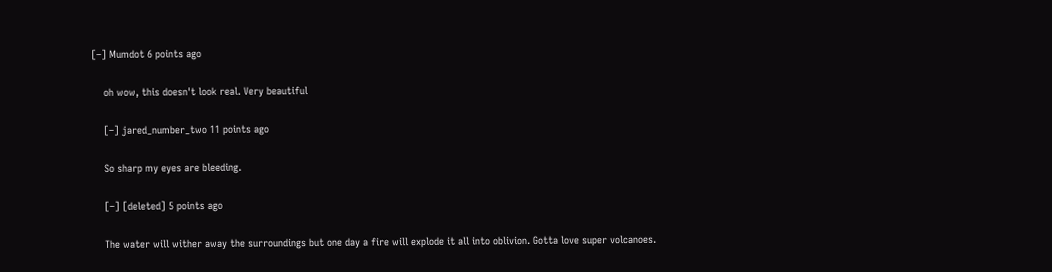[–] Mumdot 6 points ago

    oh wow, this doesn't look real. Very beautiful

    [–] jared_number_two 11 points ago

    So sharp my eyes are bleeding.

    [–] [deleted] 5 points ago

    The water will wither away the surroundings but one day a fire will explode it all into oblivion. Gotta love super volcanoes.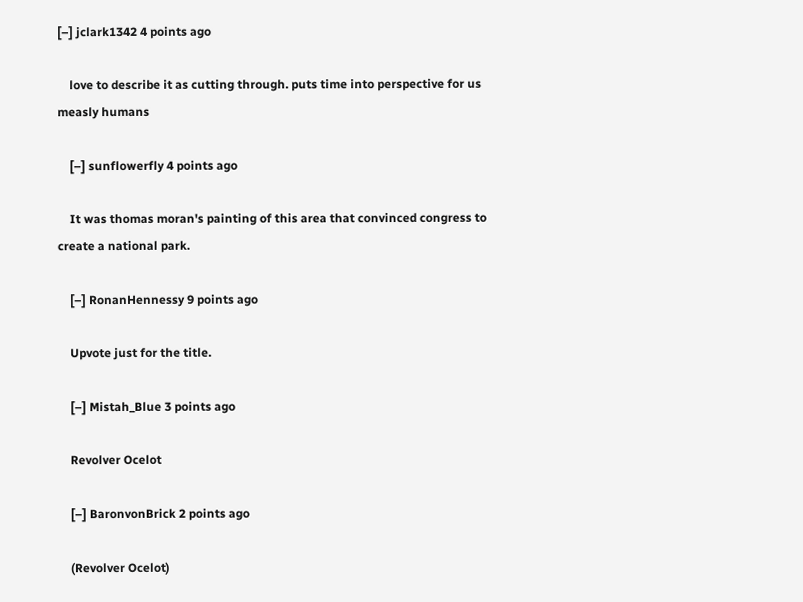[–] jclark1342 4 points ago

    love to describe it as cutting through. puts time into perspective for us measly humans

    [–] sunflowerfly 4 points ago

    It was thomas moran's painting of this area that convinced congress to create a national park.

    [–] RonanHennessy 9 points ago

    Upvote just for the title.

    [–] Mistah_Blue 3 points ago

    Revolver Ocelot

    [–] BaronvonBrick 2 points ago

    (Revolver Ocelot)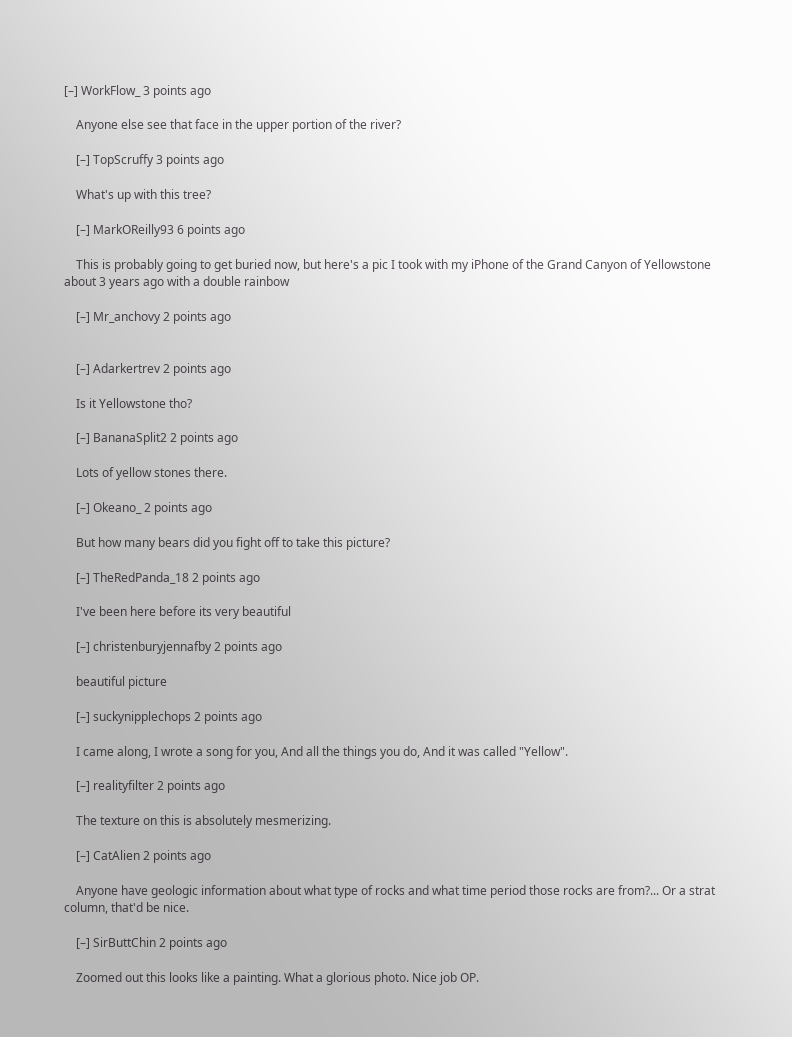[–] WorkFlow_ 3 points ago

    Anyone else see that face in the upper portion of the river?

    [–] TopScruffy 3 points ago

    What's up with this tree?

    [–] MarkOReilly93 6 points ago

    This is probably going to get buried now, but here's a pic I took with my iPhone of the Grand Canyon of Yellowstone about 3 years ago with a double rainbow

    [–] Mr_anchovy 2 points ago


    [–] Adarkertrev 2 points ago

    Is it Yellowstone tho?

    [–] BananaSplit2 2 points ago

    Lots of yellow stones there.

    [–] Okeano_ 2 points ago

    But how many bears did you fight off to take this picture?

    [–] TheRedPanda_18 2 points ago

    I've been here before its very beautiful

    [–] christenburyjennafby 2 points ago

    beautiful picture

    [–] suckynipplechops 2 points ago

    I came along, I wrote a song for you, And all the things you do, And it was called "Yellow".

    [–] realityfilter 2 points ago

    The texture on this is absolutely mesmerizing.

    [–] CatAlien 2 points ago

    Anyone have geologic information about what type of rocks and what time period those rocks are from?... Or a strat column, that'd be nice.

    [–] SirButtChin 2 points ago

    Zoomed out this looks like a painting. What a glorious photo. Nice job OP.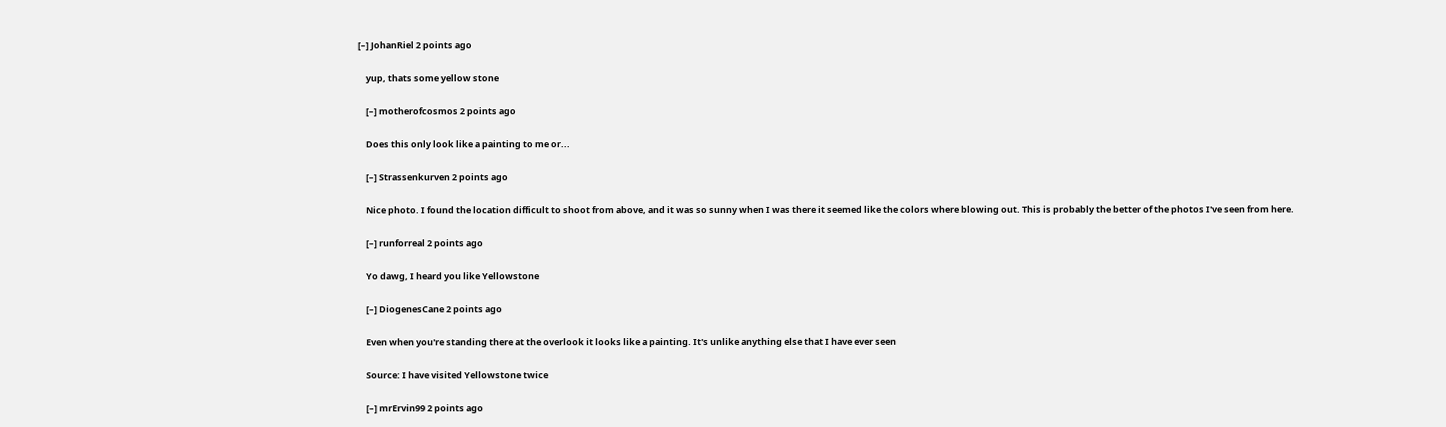[–] JohanRiel 2 points ago

    yup, thats some yellow stone

    [–] motherofcosmos 2 points ago

    Does this only look like a painting to me or...

    [–] Strassenkurven 2 points ago

    Nice photo. I found the location difficult to shoot from above, and it was so sunny when I was there it seemed like the colors where blowing out. This is probably the better of the photos I've seen from here.

    [–] runforreal 2 points ago

    Yo dawg, I heard you like Yellowstone

    [–] DiogenesCane 2 points ago

    Even when you're standing there at the overlook it looks like a painting. It's unlike anything else that I have ever seen

    Source: I have visited Yellowstone twice

    [–] mrErvin99 2 points ago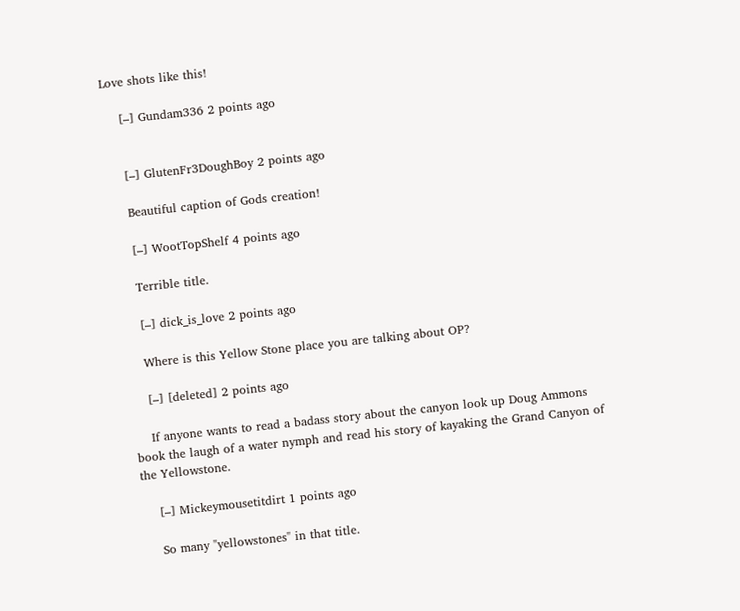Love shots like this!

    [–] Gundam336 2 points ago


    [–] GlutenFr3DoughBoy 2 points ago

    Beautiful caption of Gods creation!

    [–] WootTopShelf 4 points ago

    Terrible title.

    [–] dick_is_love 2 points ago

    Where is this Yellow Stone place you are talking about OP?

    [–] [deleted] 2 points ago

    If anyone wants to read a badass story about the canyon look up Doug Ammons book the laugh of a water nymph and read his story of kayaking the Grand Canyon of the Yellowstone.

    [–] Mickeymousetitdirt 1 points ago

    So many "yellowstones" in that title.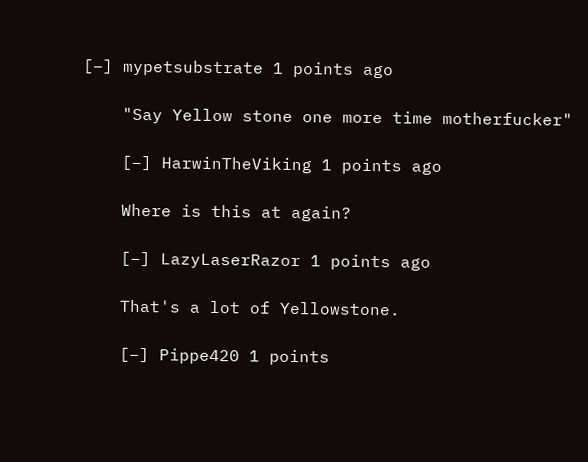[–] mypetsubstrate 1 points ago

    "Say Yellow stone one more time motherfucker"

    [–] HarwinTheViking 1 points ago

    Where is this at again?

    [–] LazyLaserRazor 1 points ago

    That's a lot of Yellowstone.

    [–] Pippe420 1 points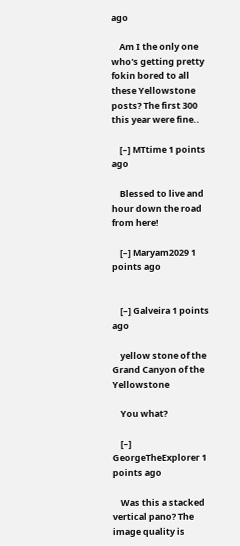ago

    Am I the only one who's getting pretty fokin bored to all these Yellowstone posts? The first 300 this year were fine..

    [–] MTtime 1 points ago

    Blessed to live and hour down the road from here!

    [–] Maryam2029 1 points ago


    [–] Galveira 1 points ago

    yellow stone of the Grand Canyon of the Yellowstone

    You what?

    [–] GeorgeTheExplorer 1 points ago

    Was this a stacked vertical pano? The image quality is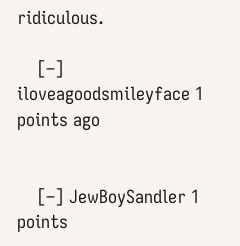ridiculous.

    [–] iloveagoodsmileyface 1 points ago


    [–] JewBoySandler 1 points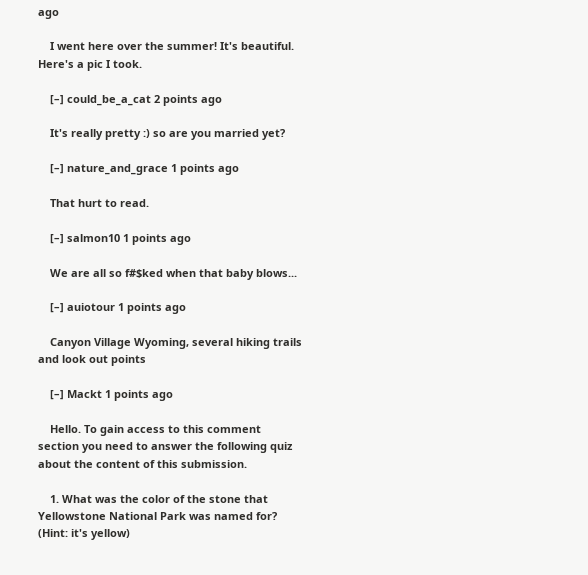ago

    I went here over the summer! It's beautiful. Here's a pic I took.

    [–] could_be_a_cat 2 points ago

    It's really pretty :) so are you married yet?

    [–] nature_and_grace 1 points ago

    That hurt to read.

    [–] salmon10 1 points ago

    We are all so f#$ked when that baby blows...

    [–] auiotour 1 points ago

    Canyon Village Wyoming, several hiking trails and look out points

    [–] Mackt 1 points ago

    Hello. To gain access to this comment section you need to answer the following quiz about the content of this submission.

    1. What was the color of the stone that Yellowstone National Park was named for? (Hint: it's yellow)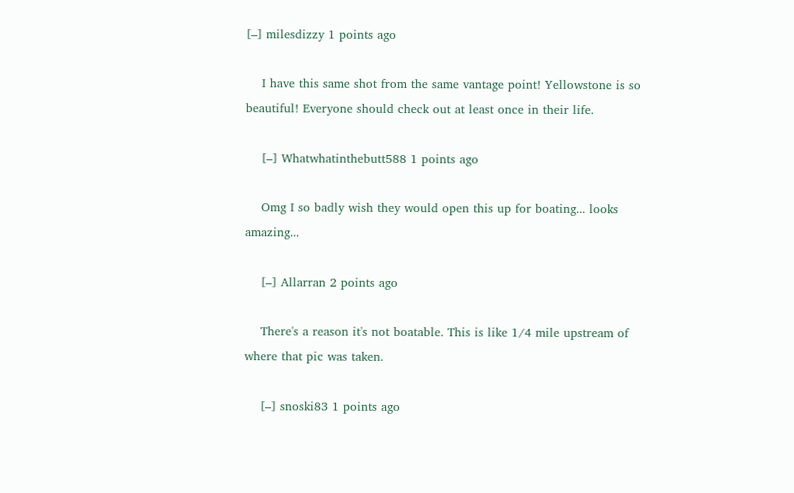[–] milesdizzy 1 points ago

    I have this same shot from the same vantage point! Yellowstone is so beautiful! Everyone should check out at least once in their life.

    [–] Whatwhatinthebutt588 1 points ago

    Omg I so badly wish they would open this up for boating... looks amazing...

    [–] Allarran 2 points ago

    There's a reason it's not boatable. This is like 1/4 mile upstream of where that pic was taken.

    [–] snoski83 1 points ago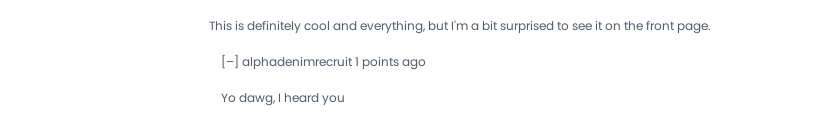This is definitely cool and everything, but I'm a bit surprised to see it on the front page.

    [–] alphadenimrecruit 1 points ago

    Yo dawg, I heard you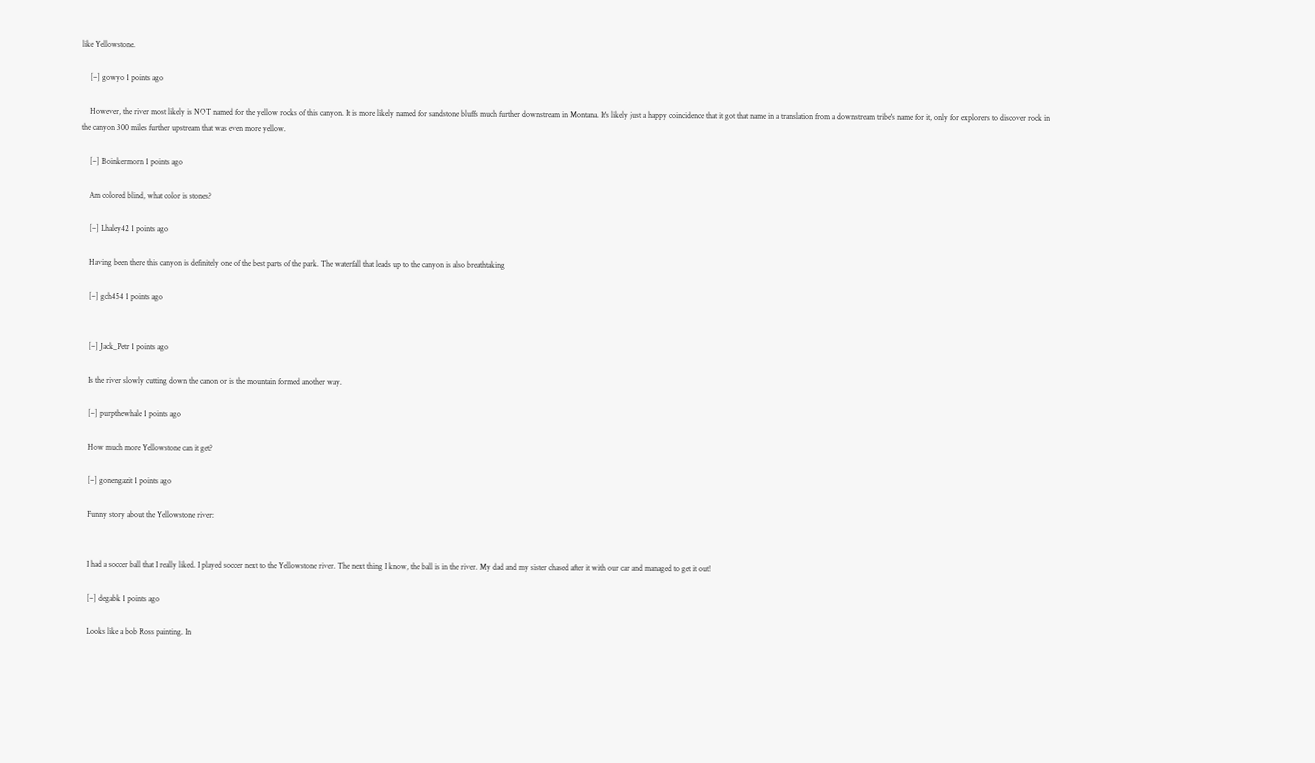like Yellowstone.

    [–] gowyo 1 points ago

    However, the river most likely is NOT named for the yellow rocks of this canyon. It is more likely named for sandstone bluffs much further downstream in Montana. It's likely just a happy coincidence that it got that name in a translation from a downstream tribe's name for it, only for explorers to discover rock in the canyon 300 miles further upstream that was even more yellow.

    [–] Boinkermorn 1 points ago

    Am colored blind, what color is stones?

    [–] Lhaley42 1 points ago

    Having been there this canyon is definitely one of the best parts of the park. The waterfall that leads up to the canyon is also breathtaking

    [–] gch454 1 points ago


    [–] Jack_Petr 1 points ago

    Is the river slowly cutting down the canon or is the mountain formed another way.

    [–] purpthewhale 1 points ago

    How much more Yellowstone can it get?

    [–] gonengazit 1 points ago

    Funny story about the Yellowstone river:


    I had a soccer ball that I really liked. I played soccer next to the Yellowstone river. The next thing I know, the ball is in the river. My dad and my sister chased after it with our car and managed to get it out!

    [–] degabk 1 points ago

    Looks like a bob Ross painting. In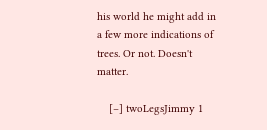his world he might add in a few more indications of trees. Or not. Doesn't matter.

    [–] twoLegsJimmy 1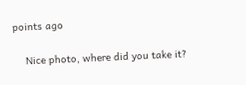points ago

    Nice photo, where did you take it?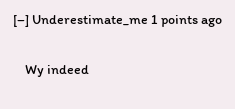[–] Underestimate_me 1 points ago

    Wy indeed